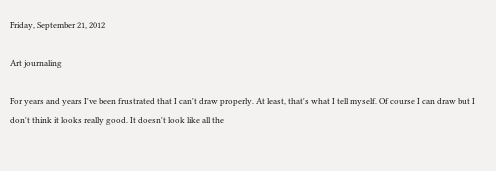Friday, September 21, 2012

Art journaling

For years and years I've been frustrated that I can't draw properly. At least, that's what I tell myself. Of course I can draw but I don't think it looks really good. It doesn't look like all the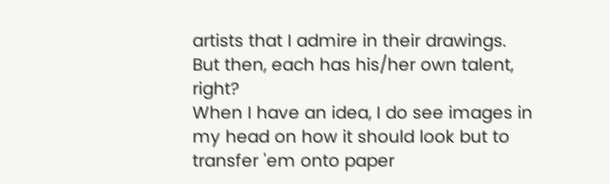artists that I admire in their drawings. But then, each has his/her own talent, right?
When I have an idea, I do see images in my head on how it should look but to transfer 'em onto paper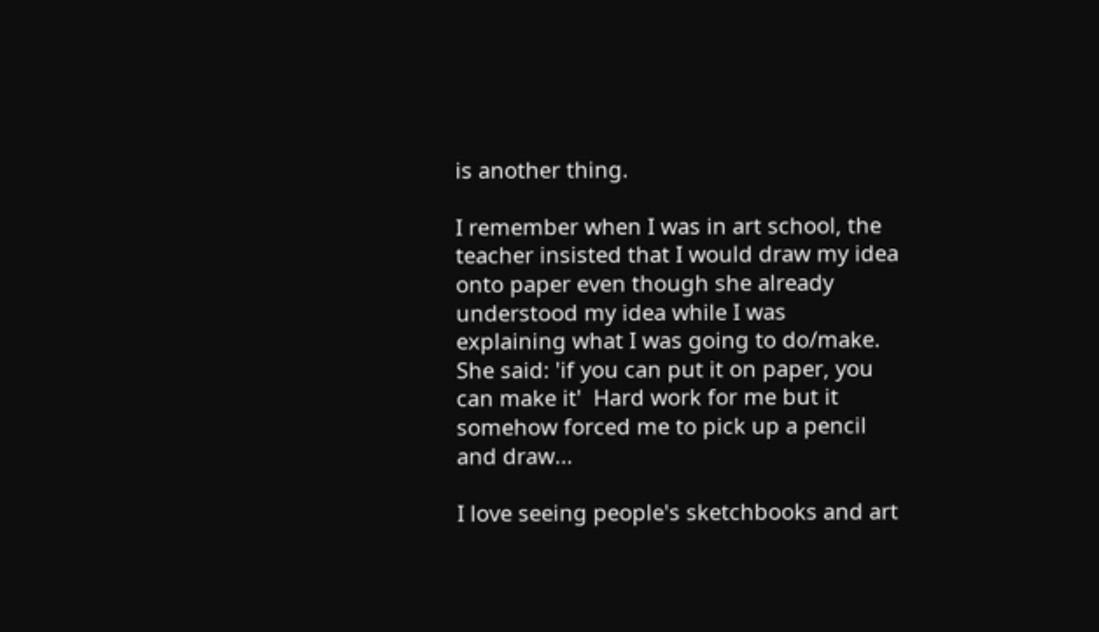is another thing.

I remember when I was in art school, the teacher insisted that I would draw my idea onto paper even though she already understood my idea while I was explaining what I was going to do/make. She said: 'if you can put it on paper, you can make it'  Hard work for me but it somehow forced me to pick up a pencil and draw...

I love seeing people's sketchbooks and art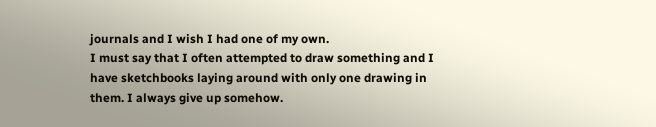journals and I wish I had one of my own.
I must say that I often attempted to draw something and I have sketchbooks laying around with only one drawing in them. I always give up somehow.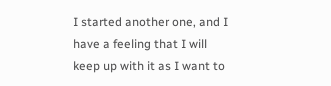I started another one, and I have a feeling that I will keep up with it as I want to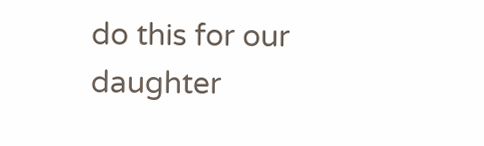do this for our daughter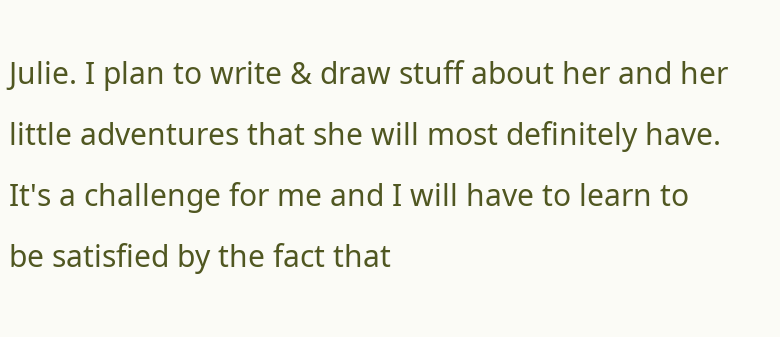Julie. I plan to write & draw stuff about her and her little adventures that she will most definitely have. It's a challenge for me and I will have to learn to be satisfied by the fact that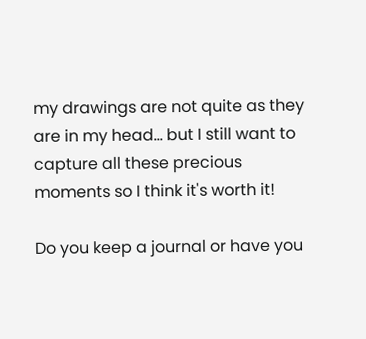my drawings are not quite as they are in my head... but I still want to capture all these precious moments so I think it's worth it!

Do you keep a journal or have you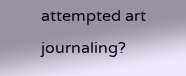attempted art journaling?